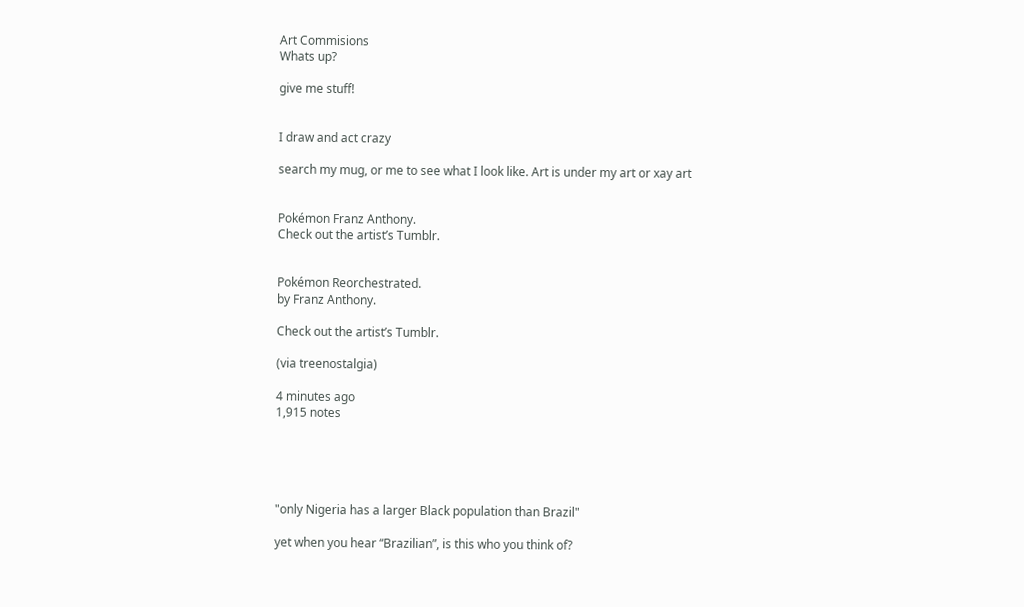Art Commisions
Whats up?

give me stuff!


I draw and act crazy

search my mug, or me to see what I look like. Art is under my art or xay art


Pokémon Franz Anthony.
Check out the artist’s Tumblr.


Pokémon Reorchestrated.
by Franz Anthony.

Check out the artist’s Tumblr.

(via treenostalgia)

4 minutes ago
1,915 notes





"only Nigeria has a larger Black population than Brazil"

yet when you hear “Brazilian”, is this who you think of?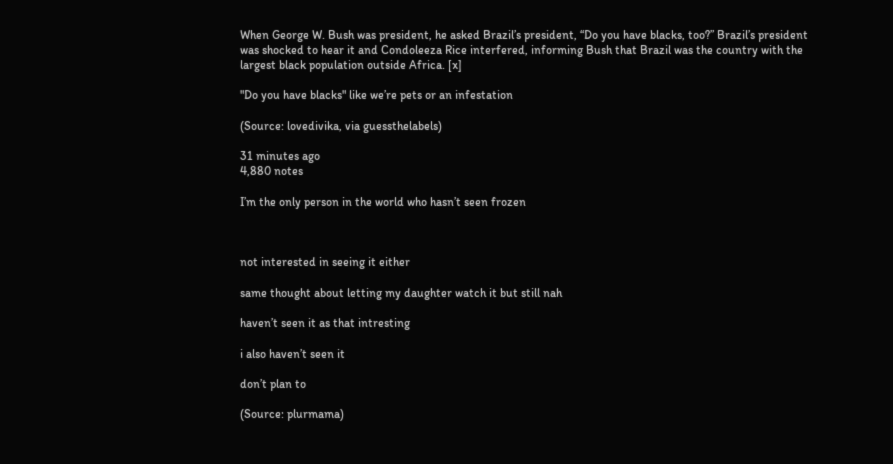When George W. Bush was president, he asked Brazil’s president, “Do you have blacks, too?” Brazil’s president was shocked to hear it and Condoleeza Rice interfered, informing Bush that Brazil was the country with the largest black population outside Africa. [x]

"Do you have blacks" like we’re pets or an infestation

(Source: lovedivika, via guessthelabels)

31 minutes ago
4,880 notes

I’m the only person in the world who hasn’t seen frozen



not interested in seeing it either

same thought about letting my daughter watch it but still nah

haven’t seen it as that intresting

i also haven’t seen it

don’t plan to

(Source: plurmama)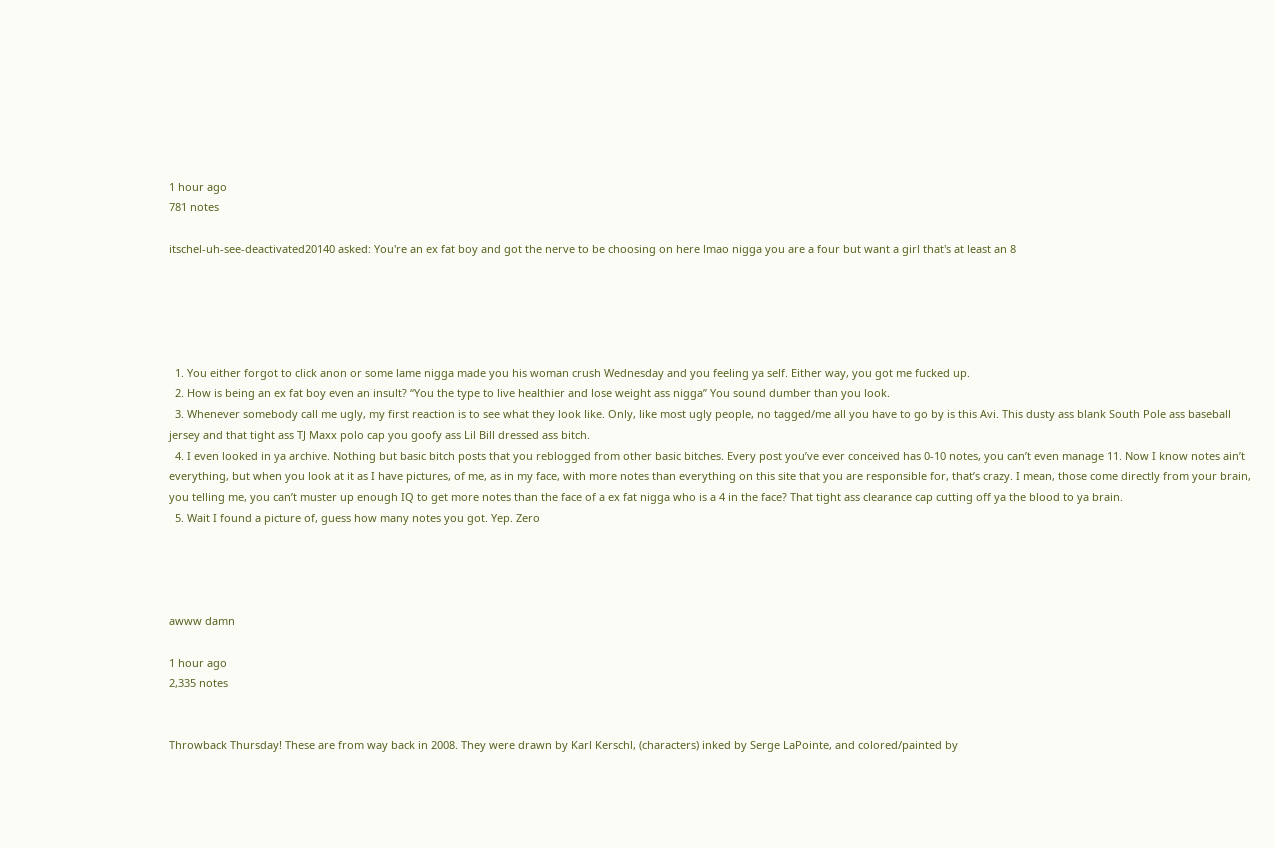1 hour ago
781 notes

itschel-uh-see-deactivated20140 asked: You're an ex fat boy and got the nerve to be choosing on here lmao nigga you are a four but want a girl that's at least an 8





  1. You either forgot to click anon or some lame nigga made you his woman crush Wednesday and you feeling ya self. Either way, you got me fucked up.
  2. How is being an ex fat boy even an insult? “You the type to live healthier and lose weight ass nigga” You sound dumber than you look.
  3. Whenever somebody call me ugly, my first reaction is to see what they look like. Only, like most ugly people, no tagged/me all you have to go by is this Avi. This dusty ass blank South Pole ass baseball jersey and that tight ass TJ Maxx polo cap you goofy ass Lil Bill dressed ass bitch.
  4. I even looked in ya archive. Nothing but basic bitch posts that you reblogged from other basic bitches. Every post you’ve ever conceived has 0-10 notes, you can’t even manage 11. Now I know notes ain’t everything, but when you look at it as I have pictures, of me, as in my face, with more notes than everything on this site that you are responsible for, that’s crazy. I mean, those come directly from your brain, you telling me, you can’t muster up enough IQ to get more notes than the face of a ex fat nigga who is a 4 in the face? That tight ass clearance cap cutting off ya the blood to ya brain.
  5. Wait I found a picture of, guess how many notes you got. Yep. Zero




awww damn

1 hour ago
2,335 notes


Throwback Thursday! These are from way back in 2008. They were drawn by Karl Kerschl, (characters) inked by Serge LaPointe, and colored/painted by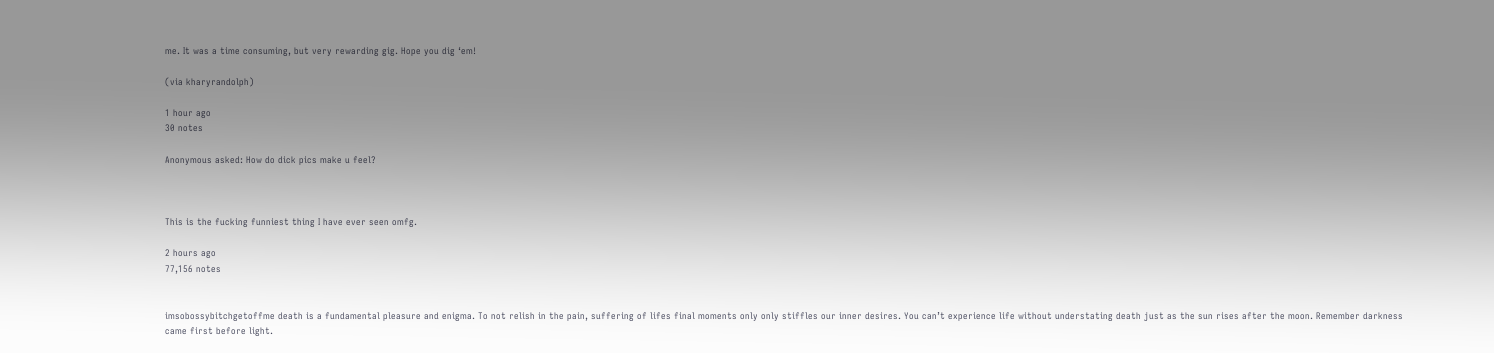me. It was a time consuming, but very rewarding gig. Hope you dig ‘em!

(via kharyrandolph)

1 hour ago
30 notes

Anonymous asked: How do dick pics make u feel?



This is the fucking funniest thing I have ever seen omfg.

2 hours ago
77,156 notes


imsobossybitchgetoffme death is a fundamental pleasure and enigma. To not relish in the pain, suffering of lifes final moments only only stiffles our inner desires. You can’t experience life without understating death just as the sun rises after the moon. Remember darkness came first before light.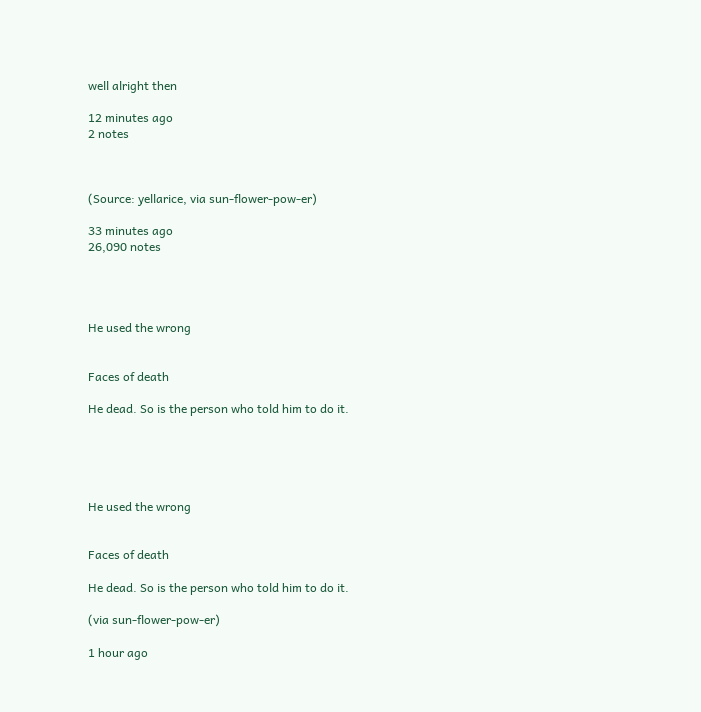well alright then

12 minutes ago
2 notes



(Source: yellarice, via sun-flower-pow-er)

33 minutes ago
26,090 notes




He used the wrong


Faces of death

He dead. So is the person who told him to do it.





He used the wrong


Faces of death

He dead. So is the person who told him to do it.

(via sun-flower-pow-er)

1 hour ago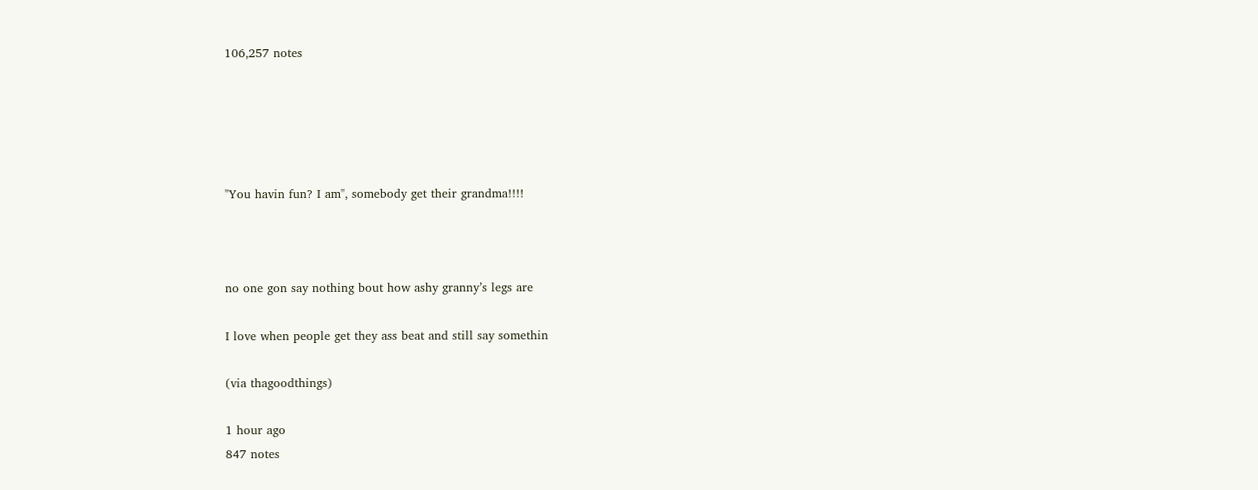106,257 notes





"You havin fun? I am", somebody get their grandma!!!!



no one gon say nothing bout how ashy granny’s legs are

I love when people get they ass beat and still say somethin

(via thagoodthings)

1 hour ago
847 notes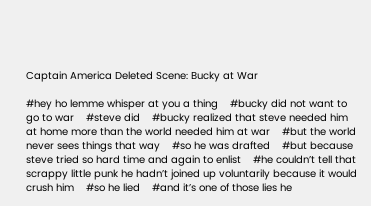Captain America Deleted Scene: Bucky at War

#hey ho lemme whisper at you a thing    #bucky did not want to go to war    #steve did    #bucky realized that steve needed him at home more than the world needed him at war    #but the world never sees things that way    #so he was drafted    #but because steve tried so hard time and again to enlist    #he couldn’t tell that scrappy little punk he hadn’t joined up voluntarily because it would crush him    #so he lied    #and it’s one of those lies he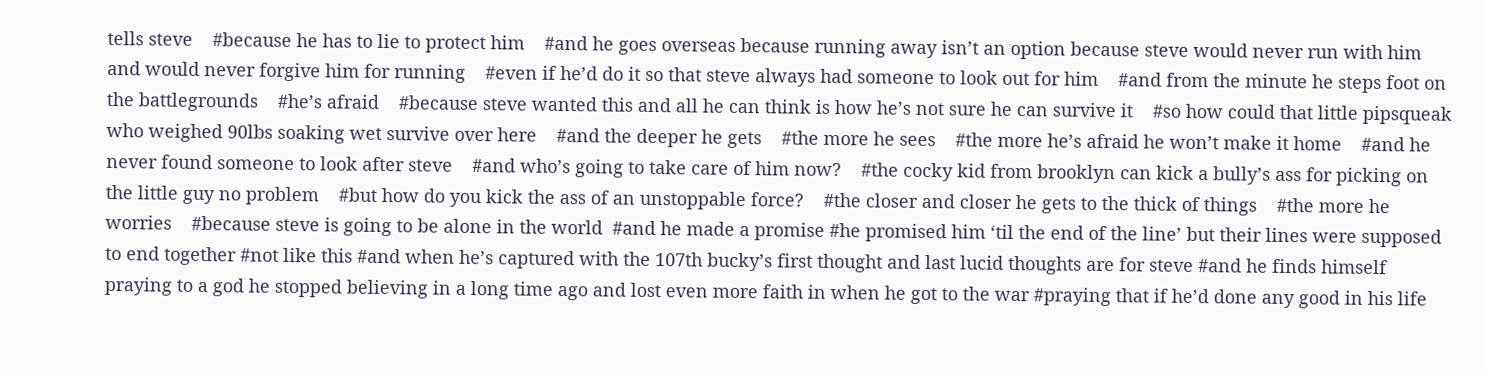tells steve    #because he has to lie to protect him    #and he goes overseas because running away isn’t an option because steve would never run with him and would never forgive him for running    #even if he’d do it so that steve always had someone to look out for him    #and from the minute he steps foot on the battlegrounds    #he’s afraid    #because steve wanted this and all he can think is how he’s not sure he can survive it    #so how could that little pipsqueak who weighed 90lbs soaking wet survive over here    #and the deeper he gets    #the more he sees    #the more he’s afraid he won’t make it home    #and he never found someone to look after steve    #and who’s going to take care of him now?    #the cocky kid from brooklyn can kick a bully’s ass for picking on the little guy no problem    #but how do you kick the ass of an unstoppable force?    #the closer and closer he gets to the thick of things    #the more he worries    #because steve is going to be alone in the world  #and he made a promise #he promised him ‘til the end of the line’ but their lines were supposed to end together #not like this #and when he’s captured with the 107th bucky’s first thought and last lucid thoughts are for steve #and he finds himself praying to a god he stopped believing in a long time ago and lost even more faith in when he got to the war #praying that if he’d done any good in his life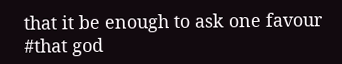that it be enough to ask one favour #that god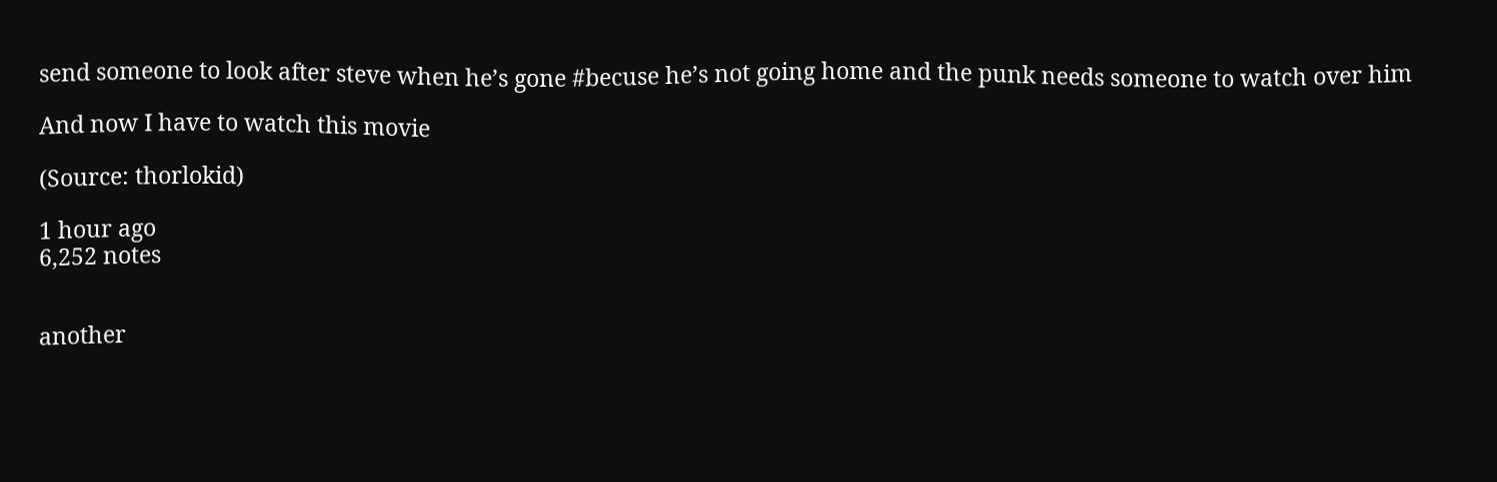send someone to look after steve when he’s gone #becuse he’s not going home and the punk needs someone to watch over him

And now I have to watch this movie

(Source: thorlokid)

1 hour ago
6,252 notes


another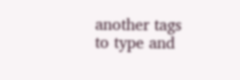another tags to type and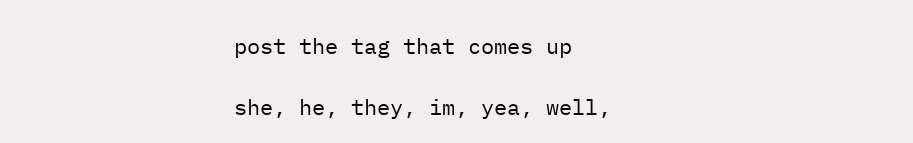post the tag that comes up

she, he, they, im, yea, well,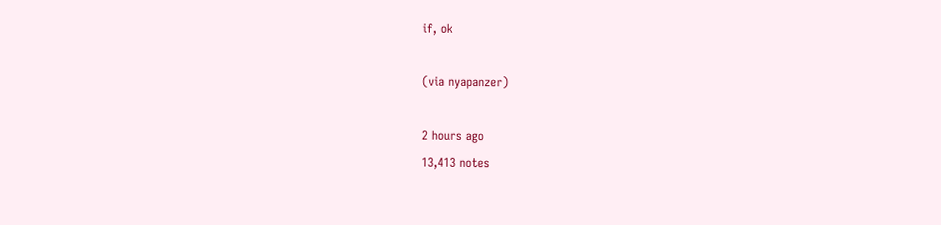if, ok

(via nyapanzer)

2 hours ago
13,413 notes